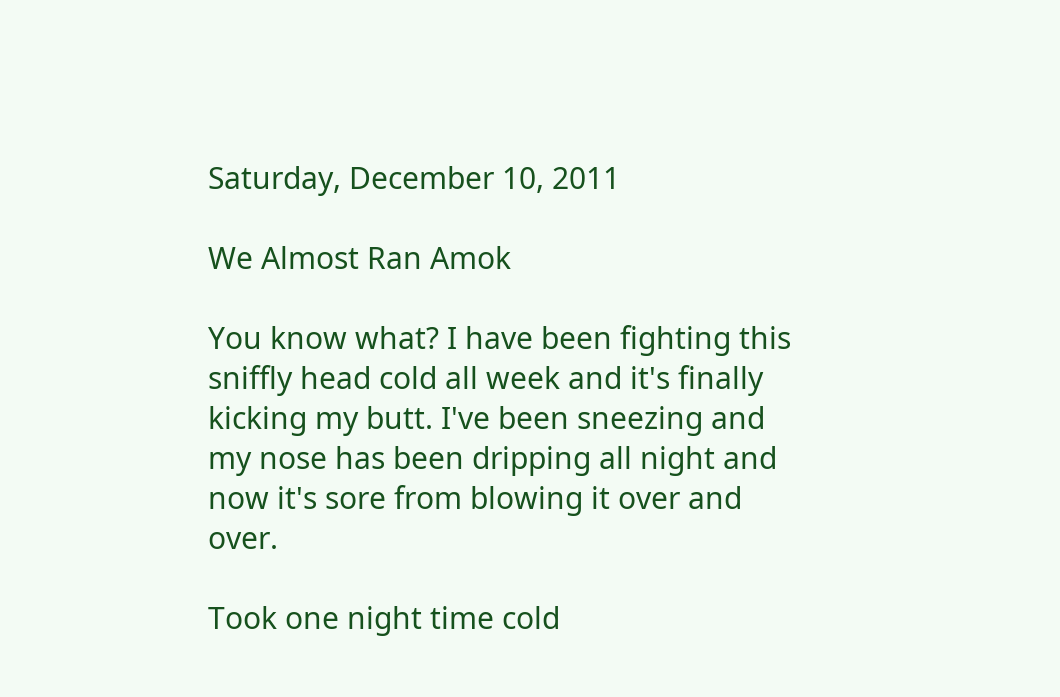Saturday, December 10, 2011

We Almost Ran Amok

You know what? I have been fighting this sniffly head cold all week and it's finally kicking my butt. I've been sneezing and my nose has been dripping all night and now it's sore from blowing it over and over.

Took one night time cold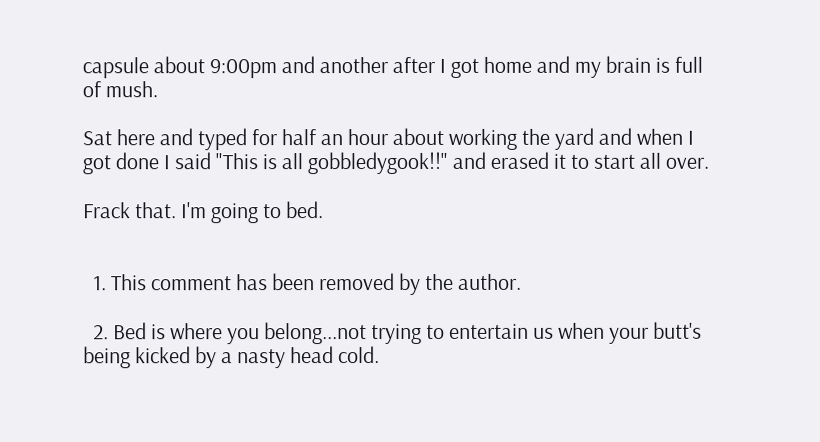capsule about 9:00pm and another after I got home and my brain is full of mush.

Sat here and typed for half an hour about working the yard and when I got done I said "This is all gobbledygook!!" and erased it to start all over.

Frack that. I'm going to bed.


  1. This comment has been removed by the author.

  2. Bed is where you belong...not trying to entertain us when your butt's being kicked by a nasty head cold.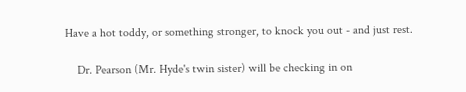Have a hot toddy, or something stronger, to knock you out - and just rest.

    Dr. Pearson (Mr. Hyde's twin sister) will be checking in on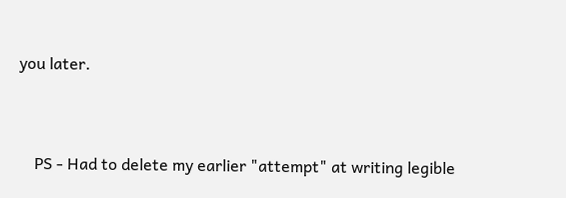you later.


    PS - Had to delete my earlier "attempt" at writing legible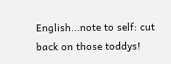English...note to self: cut back on those toddys!